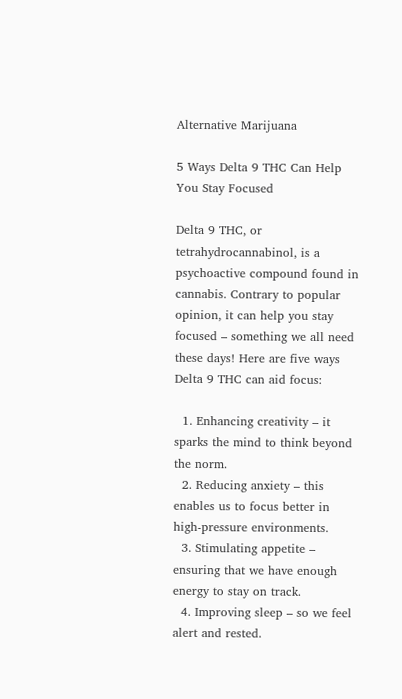Alternative Marijuana

5 Ways Delta 9 THC Can Help You Stay Focused

Delta 9 THC, or tetrahydrocannabinol, is a psychoactive compound found in cannabis. Contrary to popular opinion, it can help you stay focused – something we all need these days! Here are five ways Delta 9 THC can aid focus:

  1. Enhancing creativity – it sparks the mind to think beyond the norm.
  2. Reducing anxiety – this enables us to focus better in high-pressure environments.
  3. Stimulating appetite – ensuring that we have enough energy to stay on track.
  4. Improving sleep – so we feel alert and rested.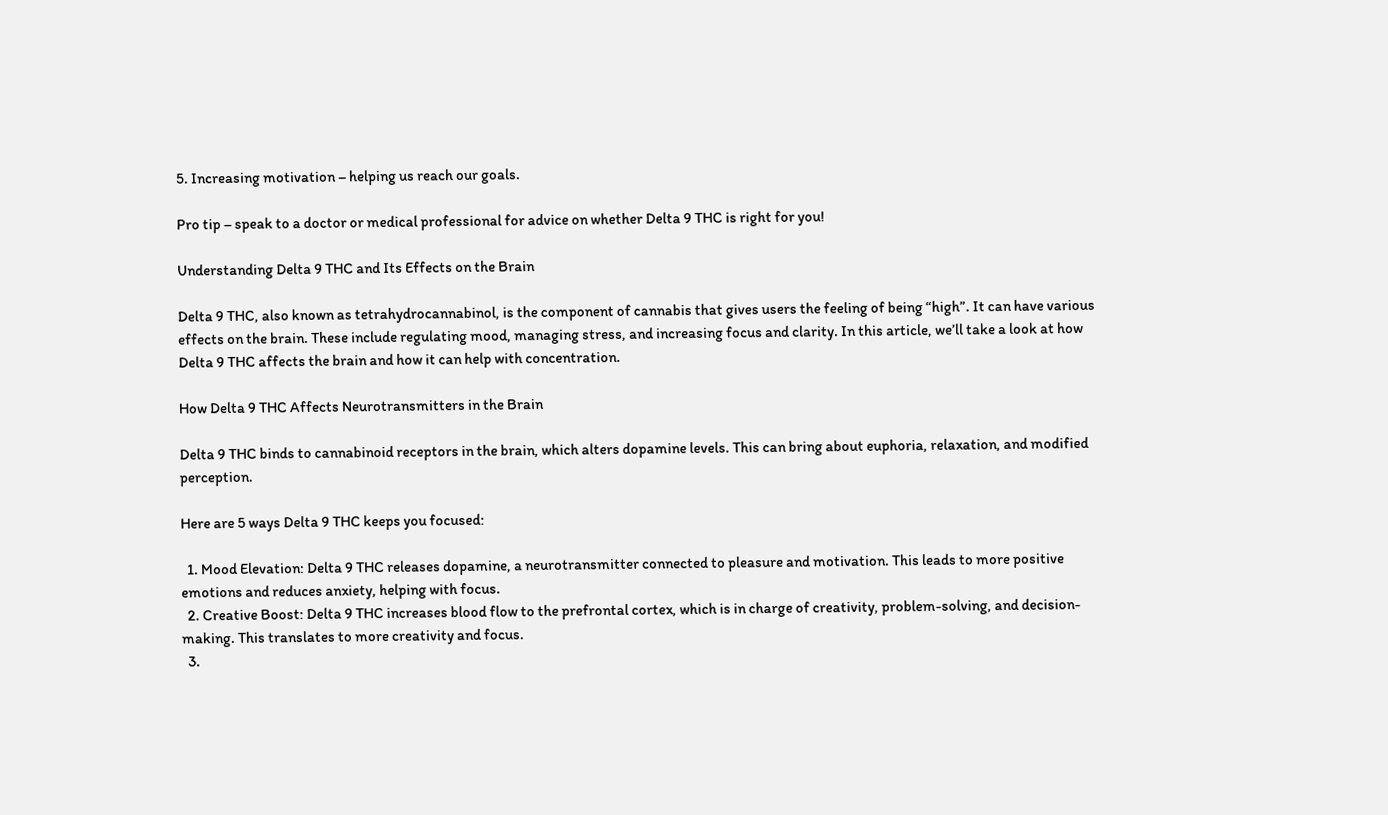5. Increasing motivation – helping us reach our goals.

Pro tip – speak to a doctor or medical professional for advice on whether Delta 9 THC is right for you!

Understanding Delta 9 THC and Its Effects on the Brain

Delta 9 THC, also known as tetrahydrocannabinol, is the component of cannabis that gives users the feeling of being “high”. It can have various effects on the brain. These include regulating mood, managing stress, and increasing focus and clarity. In this article, we’ll take a look at how Delta 9 THC affects the brain and how it can help with concentration.

How Delta 9 THC Affects Neurotransmitters in the Brain

Delta 9 THC binds to cannabinoid receptors in the brain, which alters dopamine levels. This can bring about euphoria, relaxation, and modified perception.

Here are 5 ways Delta 9 THC keeps you focused:

  1. Mood Elevation: Delta 9 THC releases dopamine, a neurotransmitter connected to pleasure and motivation. This leads to more positive emotions and reduces anxiety, helping with focus.
  2. Creative Boost: Delta 9 THC increases blood flow to the prefrontal cortex, which is in charge of creativity, problem-solving, and decision-making. This translates to more creativity and focus.
  3.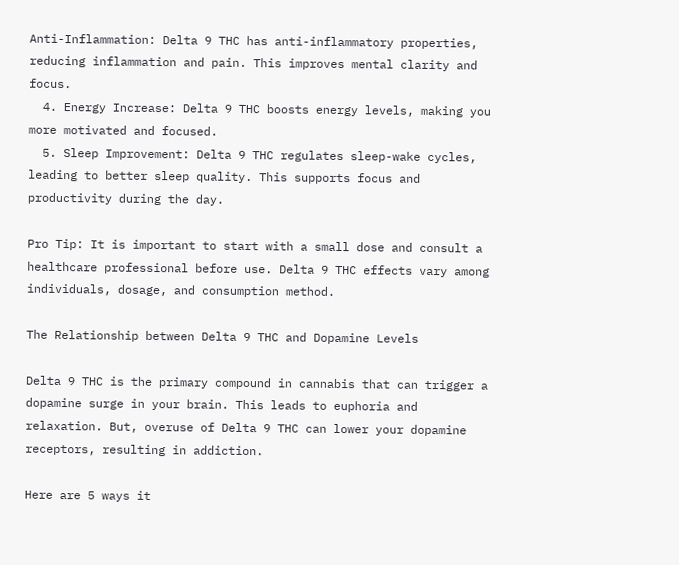Anti-Inflammation: Delta 9 THC has anti-inflammatory properties, reducing inflammation and pain. This improves mental clarity and focus.
  4. Energy Increase: Delta 9 THC boosts energy levels, making you more motivated and focused.
  5. Sleep Improvement: Delta 9 THC regulates sleep-wake cycles, leading to better sleep quality. This supports focus and productivity during the day.

Pro Tip: It is important to start with a small dose and consult a healthcare professional before use. Delta 9 THC effects vary among individuals, dosage, and consumption method.

The Relationship between Delta 9 THC and Dopamine Levels

Delta 9 THC is the primary compound in cannabis that can trigger a dopamine surge in your brain. This leads to euphoria and relaxation. But, overuse of Delta 9 THC can lower your dopamine receptors, resulting in addiction.

Here are 5 ways it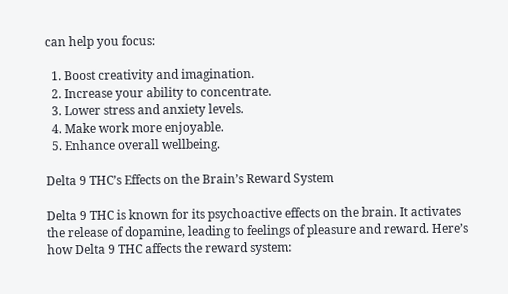can help you focus:

  1. Boost creativity and imagination.
  2. Increase your ability to concentrate.
  3. Lower stress and anxiety levels.
  4. Make work more enjoyable.
  5. Enhance overall wellbeing.

Delta 9 THC’s Effects on the Brain’s Reward System

Delta 9 THC is known for its psychoactive effects on the brain. It activates the release of dopamine, leading to feelings of pleasure and reward. Here’s how Delta 9 THC affects the reward system: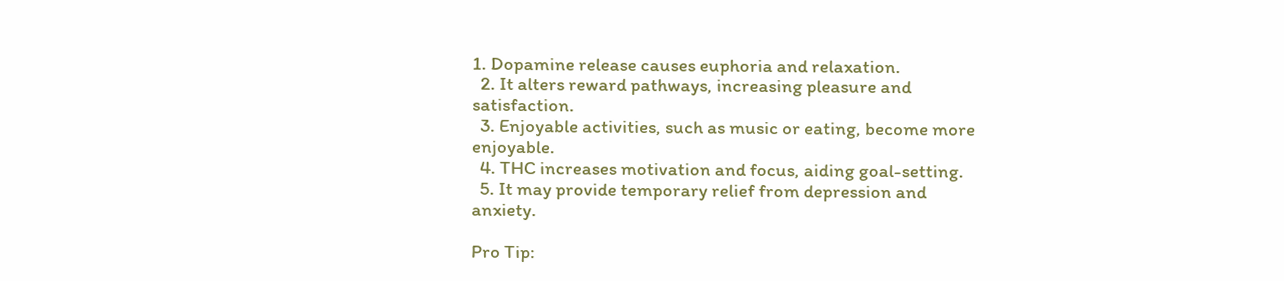1. Dopamine release causes euphoria and relaxation.
  2. It alters reward pathways, increasing pleasure and satisfaction.
  3. Enjoyable activities, such as music or eating, become more enjoyable.
  4. THC increases motivation and focus, aiding goal-setting.
  5. It may provide temporary relief from depression and anxiety.

Pro Tip: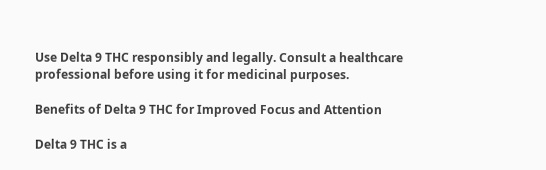Use Delta 9 THC responsibly and legally. Consult a healthcare professional before using it for medicinal purposes.

Benefits of Delta 9 THC for Improved Focus and Attention

Delta 9 THC is a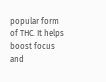popular form of THC. It helps boost focus and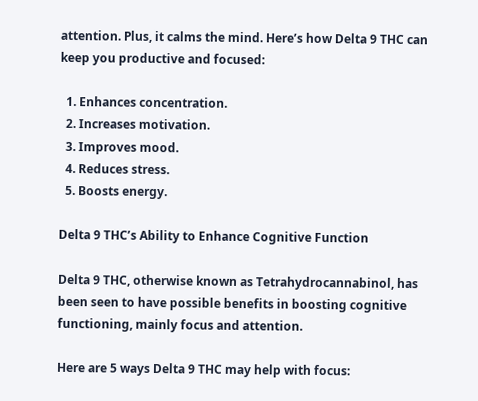attention. Plus, it calms the mind. Here’s how Delta 9 THC can keep you productive and focused:

  1. Enhances concentration.
  2. Increases motivation.
  3. Improves mood.
  4. Reduces stress.
  5. Boosts energy.

Delta 9 THC’s Ability to Enhance Cognitive Function

Delta 9 THC, otherwise known as Tetrahydrocannabinol, has been seen to have possible benefits in boosting cognitive functioning, mainly focus and attention.

Here are 5 ways Delta 9 THC may help with focus: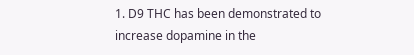1. D9 THC has been demonstrated to increase dopamine in the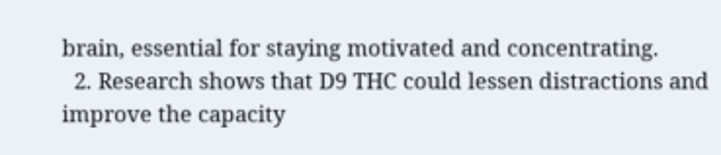brain, essential for staying motivated and concentrating.
  2. Research shows that D9 THC could lessen distractions and improve the capacity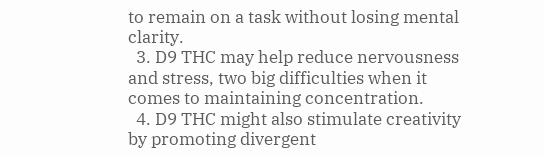to remain on a task without losing mental clarity.
  3. D9 THC may help reduce nervousness and stress, two big difficulties when it comes to maintaining concentration.
  4. D9 THC might also stimulate creativity by promoting divergent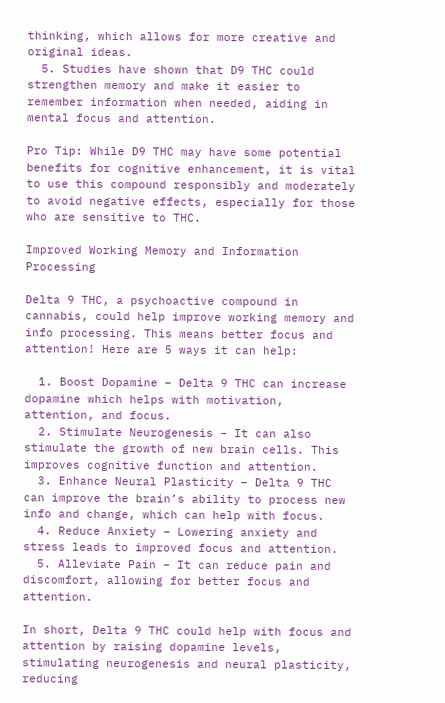thinking, which allows for more creative and original ideas.
  5. Studies have shown that D9 THC could strengthen memory and make it easier to remember information when needed, aiding in mental focus and attention.

Pro Tip: While D9 THC may have some potential benefits for cognitive enhancement, it is vital to use this compound responsibly and moderately to avoid negative effects, especially for those who are sensitive to THC.

Improved Working Memory and Information Processing

Delta 9 THC, a psychoactive compound in cannabis, could help improve working memory and info processing. This means better focus and attention! Here are 5 ways it can help:

  1. Boost Dopamine – Delta 9 THC can increase dopamine which helps with motivation, attention, and focus.
  2. Stimulate Neurogenesis – It can also stimulate the growth of new brain cells. This improves cognitive function and attention.
  3. Enhance Neural Plasticity – Delta 9 THC can improve the brain’s ability to process new info and change, which can help with focus.
  4. Reduce Anxiety – Lowering anxiety and stress leads to improved focus and attention.
  5. Alleviate Pain – It can reduce pain and discomfort, allowing for better focus and attention.

In short, Delta 9 THC could help with focus and attention by raising dopamine levels, stimulating neurogenesis and neural plasticity, reducing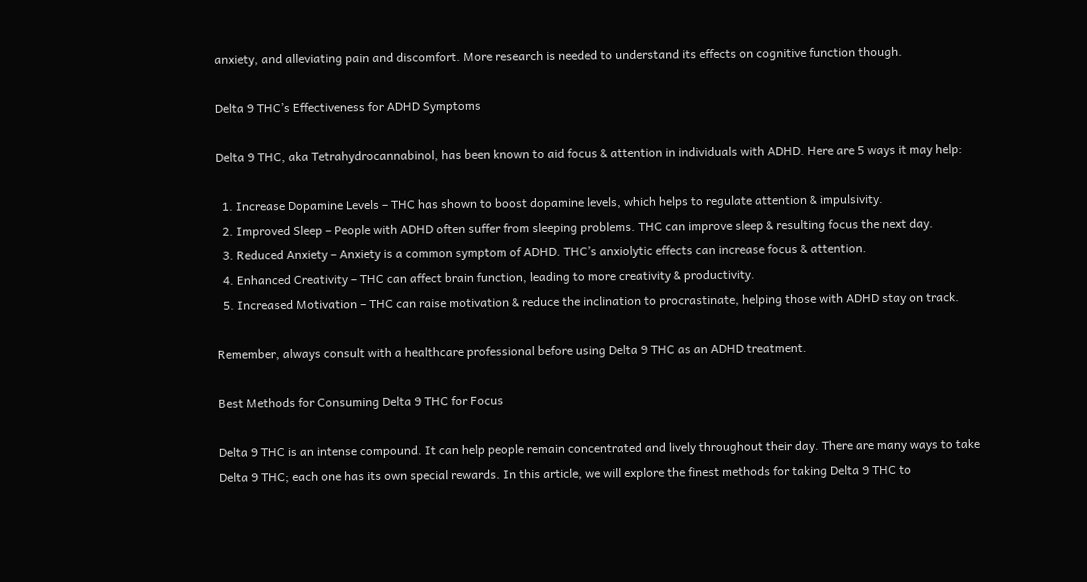anxiety, and alleviating pain and discomfort. More research is needed to understand its effects on cognitive function though.

Delta 9 THC’s Effectiveness for ADHD Symptoms

Delta 9 THC, aka Tetrahydrocannabinol, has been known to aid focus & attention in individuals with ADHD. Here are 5 ways it may help:

  1. Increase Dopamine Levels – THC has shown to boost dopamine levels, which helps to regulate attention & impulsivity.
  2. Improved Sleep – People with ADHD often suffer from sleeping problems. THC can improve sleep & resulting focus the next day.
  3. Reduced Anxiety – Anxiety is a common symptom of ADHD. THC’s anxiolytic effects can increase focus & attention.
  4. Enhanced Creativity – THC can affect brain function, leading to more creativity & productivity.
  5. Increased Motivation – THC can raise motivation & reduce the inclination to procrastinate, helping those with ADHD stay on track.

Remember, always consult with a healthcare professional before using Delta 9 THC as an ADHD treatment.

Best Methods for Consuming Delta 9 THC for Focus

Delta 9 THC is an intense compound. It can help people remain concentrated and lively throughout their day. There are many ways to take Delta 9 THC; each one has its own special rewards. In this article, we will explore the finest methods for taking Delta 9 THC to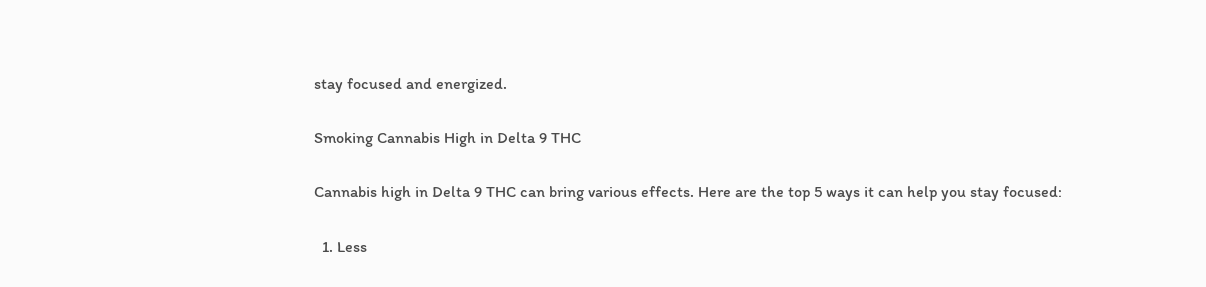stay focused and energized.

Smoking Cannabis High in Delta 9 THC

Cannabis high in Delta 9 THC can bring various effects. Here are the top 5 ways it can help you stay focused:

  1. Less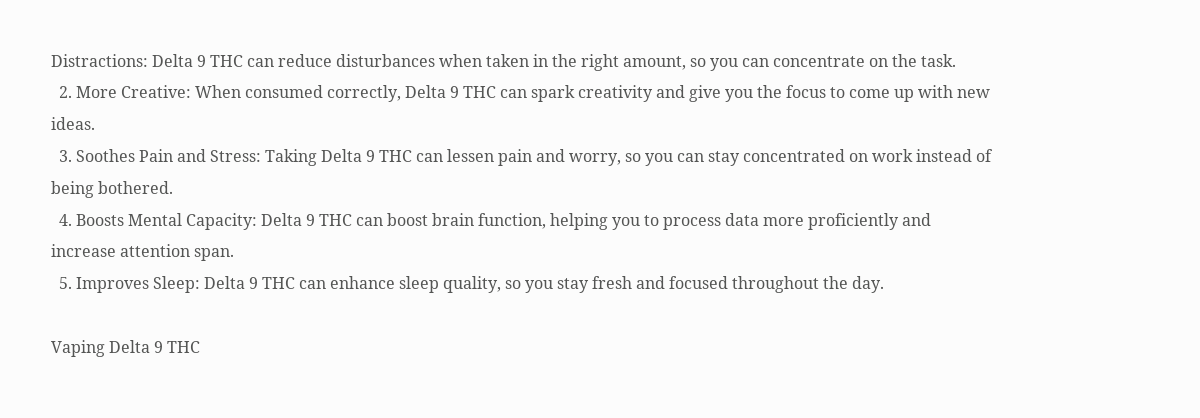Distractions: Delta 9 THC can reduce disturbances when taken in the right amount, so you can concentrate on the task.
  2. More Creative: When consumed correctly, Delta 9 THC can spark creativity and give you the focus to come up with new ideas.
  3. Soothes Pain and Stress: Taking Delta 9 THC can lessen pain and worry, so you can stay concentrated on work instead of being bothered.
  4. Boosts Mental Capacity: Delta 9 THC can boost brain function, helping you to process data more proficiently and increase attention span.
  5. Improves Sleep: Delta 9 THC can enhance sleep quality, so you stay fresh and focused throughout the day.

Vaping Delta 9 THC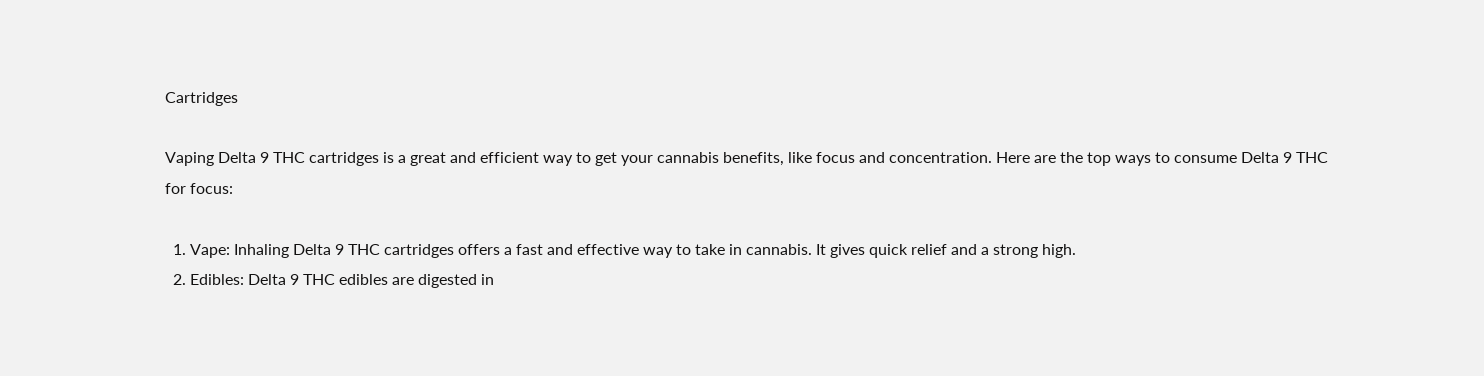Cartridges

Vaping Delta 9 THC cartridges is a great and efficient way to get your cannabis benefits, like focus and concentration. Here are the top ways to consume Delta 9 THC for focus:

  1. Vape: Inhaling Delta 9 THC cartridges offers a fast and effective way to take in cannabis. It gives quick relief and a strong high.
  2. Edibles: Delta 9 THC edibles are digested in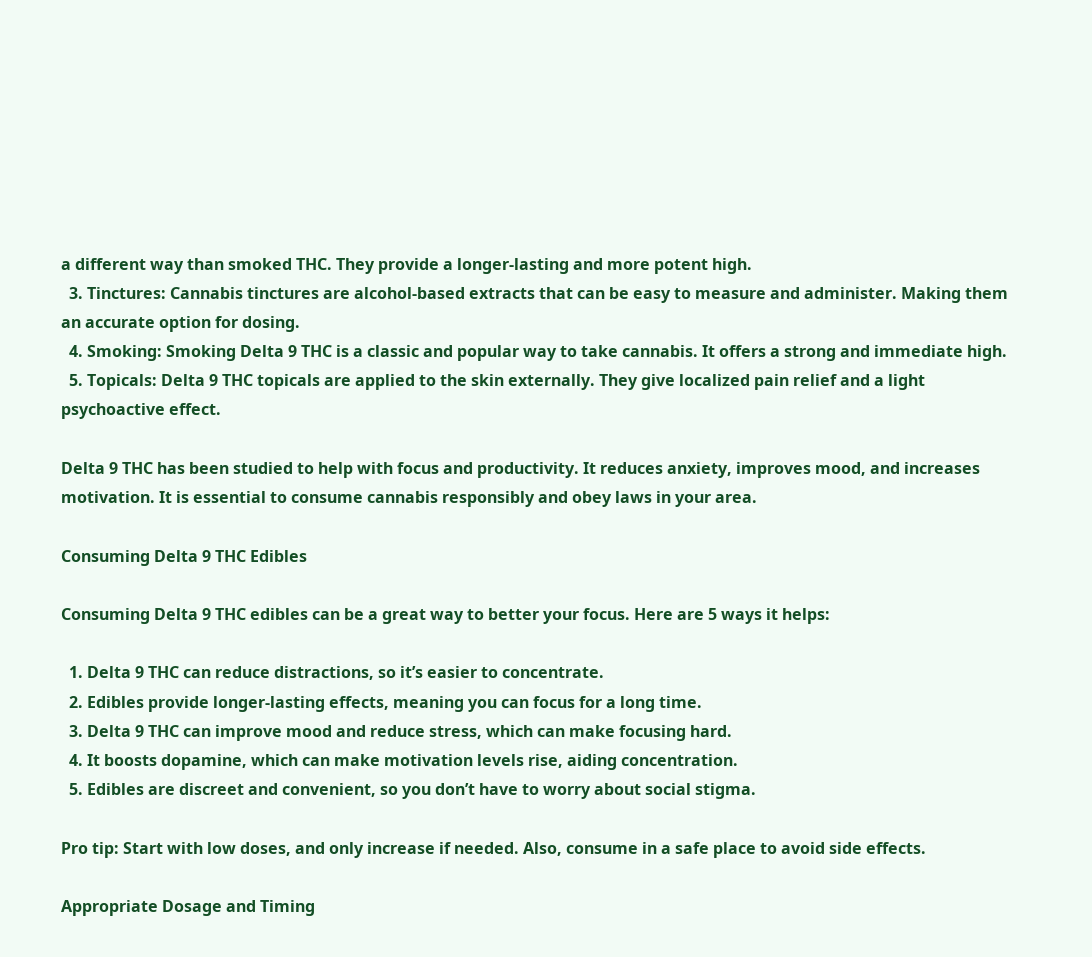a different way than smoked THC. They provide a longer-lasting and more potent high.
  3. Tinctures: Cannabis tinctures are alcohol-based extracts that can be easy to measure and administer. Making them an accurate option for dosing.
  4. Smoking: Smoking Delta 9 THC is a classic and popular way to take cannabis. It offers a strong and immediate high.
  5. Topicals: Delta 9 THC topicals are applied to the skin externally. They give localized pain relief and a light psychoactive effect.

Delta 9 THC has been studied to help with focus and productivity. It reduces anxiety, improves mood, and increases motivation. It is essential to consume cannabis responsibly and obey laws in your area.

Consuming Delta 9 THC Edibles

Consuming Delta 9 THC edibles can be a great way to better your focus. Here are 5 ways it helps:

  1. Delta 9 THC can reduce distractions, so it’s easier to concentrate.
  2. Edibles provide longer-lasting effects, meaning you can focus for a long time.
  3. Delta 9 THC can improve mood and reduce stress, which can make focusing hard.
  4. It boosts dopamine, which can make motivation levels rise, aiding concentration.
  5. Edibles are discreet and convenient, so you don’t have to worry about social stigma.

Pro tip: Start with low doses, and only increase if needed. Also, consume in a safe place to avoid side effects.

Appropriate Dosage and Timing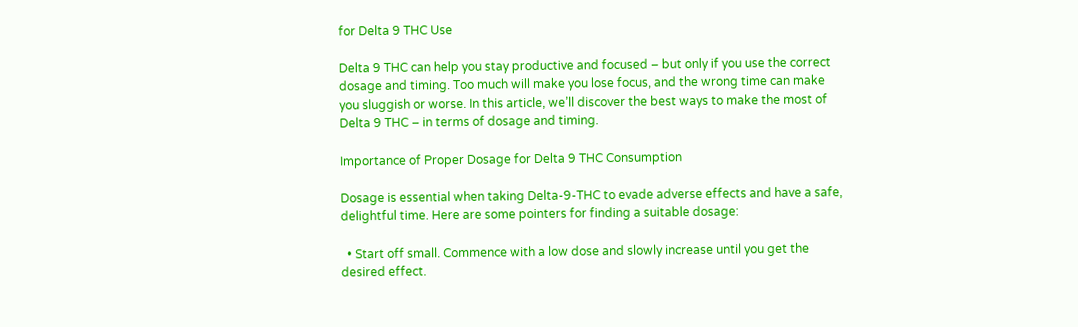for Delta 9 THC Use

Delta 9 THC can help you stay productive and focused – but only if you use the correct dosage and timing. Too much will make you lose focus, and the wrong time can make you sluggish or worse. In this article, we’ll discover the best ways to make the most of Delta 9 THC – in terms of dosage and timing.

Importance of Proper Dosage for Delta 9 THC Consumption

Dosage is essential when taking Delta-9-THC to evade adverse effects and have a safe, delightful time. Here are some pointers for finding a suitable dosage:

  • Start off small. Commence with a low dose and slowly increase until you get the desired effect.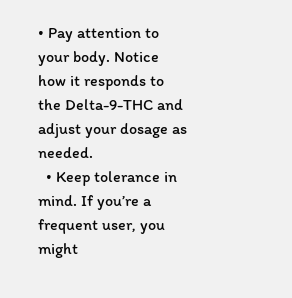• Pay attention to your body. Notice how it responds to the Delta-9-THC and adjust your dosage as needed.
  • Keep tolerance in mind. If you’re a frequent user, you might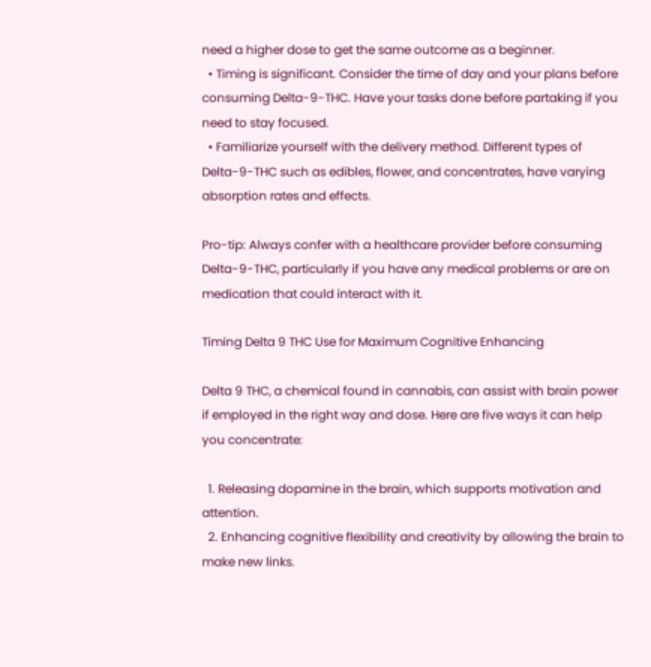need a higher dose to get the same outcome as a beginner.
  • Timing is significant. Consider the time of day and your plans before consuming Delta-9-THC. Have your tasks done before partaking if you need to stay focused.
  • Familiarize yourself with the delivery method. Different types of Delta-9-THC such as edibles, flower, and concentrates, have varying absorption rates and effects.

Pro-tip: Always confer with a healthcare provider before consuming Delta-9-THC, particularly if you have any medical problems or are on medication that could interact with it.

Timing Delta 9 THC Use for Maximum Cognitive Enhancing

Delta 9 THC, a chemical found in cannabis, can assist with brain power if employed in the right way and dose. Here are five ways it can help you concentrate:

  1. Releasing dopamine in the brain, which supports motivation and attention.
  2. Enhancing cognitive flexibility and creativity by allowing the brain to make new links.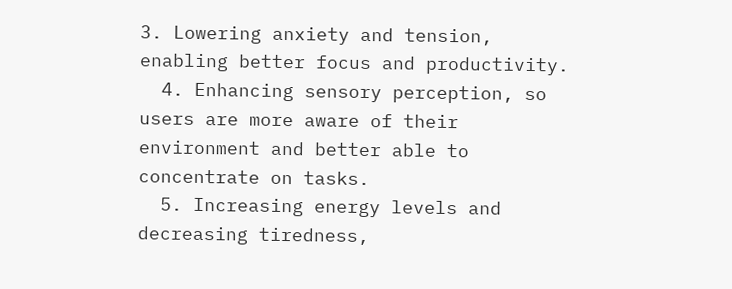3. Lowering anxiety and tension, enabling better focus and productivity.
  4. Enhancing sensory perception, so users are more aware of their environment and better able to concentrate on tasks.
  5. Increasing energy levels and decreasing tiredness,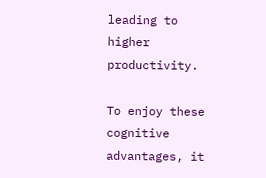leading to higher productivity.

To enjoy these cognitive advantages, it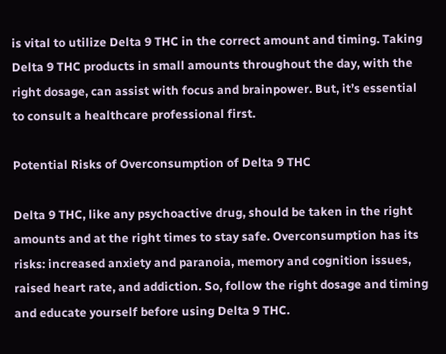is vital to utilize Delta 9 THC in the correct amount and timing. Taking Delta 9 THC products in small amounts throughout the day, with the right dosage, can assist with focus and brainpower. But, it’s essential to consult a healthcare professional first.

Potential Risks of Overconsumption of Delta 9 THC

Delta 9 THC, like any psychoactive drug, should be taken in the right amounts and at the right times to stay safe. Overconsumption has its risks: increased anxiety and paranoia, memory and cognition issues, raised heart rate, and addiction. So, follow the right dosage and timing and educate yourself before using Delta 9 THC.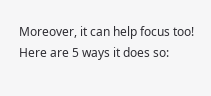Moreover, it can help focus too! Here are 5 ways it does so: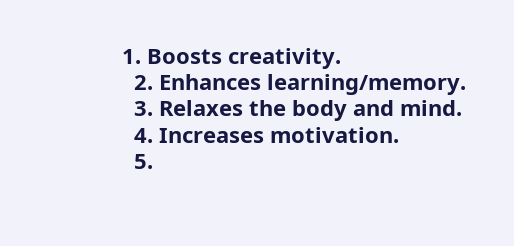1. Boosts creativity.
  2. Enhances learning/memory.
  3. Relaxes the body and mind.
  4. Increases motivation.
  5.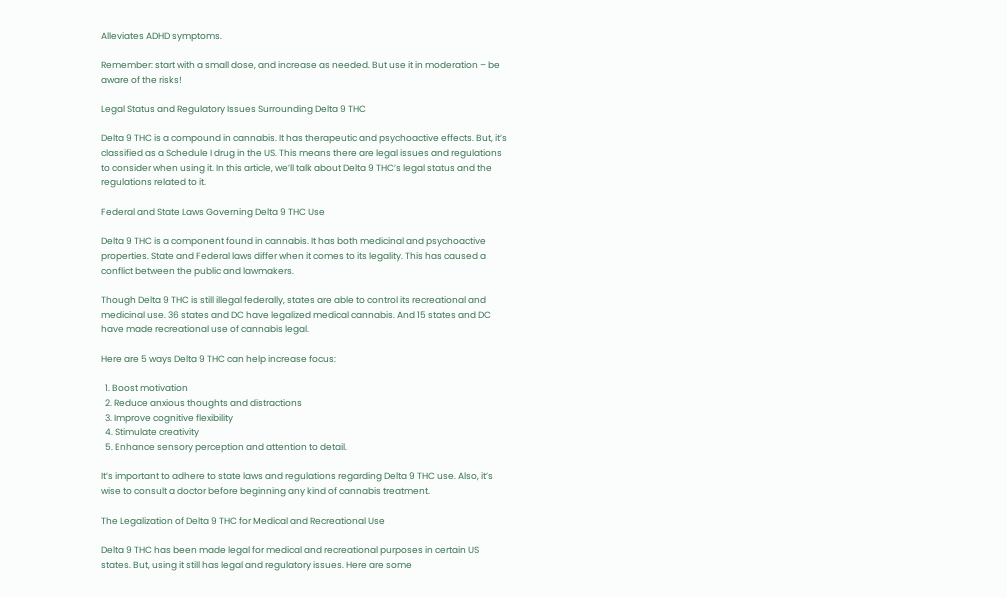Alleviates ADHD symptoms.

Remember: start with a small dose, and increase as needed. But use it in moderation – be aware of the risks!

Legal Status and Regulatory Issues Surrounding Delta 9 THC

Delta 9 THC is a compound in cannabis. It has therapeutic and psychoactive effects. But, it’s classified as a Schedule I drug in the US. This means there are legal issues and regulations to consider when using it. In this article, we’ll talk about Delta 9 THC’s legal status and the regulations related to it.

Federal and State Laws Governing Delta 9 THC Use

Delta 9 THC is a component found in cannabis. It has both medicinal and psychoactive properties. State and Federal laws differ when it comes to its legality. This has caused a conflict between the public and lawmakers.

Though Delta 9 THC is still illegal federally, states are able to control its recreational and medicinal use. 36 states and DC have legalized medical cannabis. And 15 states and DC have made recreational use of cannabis legal.

Here are 5 ways Delta 9 THC can help increase focus:

  1. Boost motivation
  2. Reduce anxious thoughts and distractions
  3. Improve cognitive flexibility
  4. Stimulate creativity
  5. Enhance sensory perception and attention to detail.

It’s important to adhere to state laws and regulations regarding Delta 9 THC use. Also, it’s wise to consult a doctor before beginning any kind of cannabis treatment.

The Legalization of Delta 9 THC for Medical and Recreational Use

Delta 9 THC has been made legal for medical and recreational purposes in certain US states. But, using it still has legal and regulatory issues. Here are some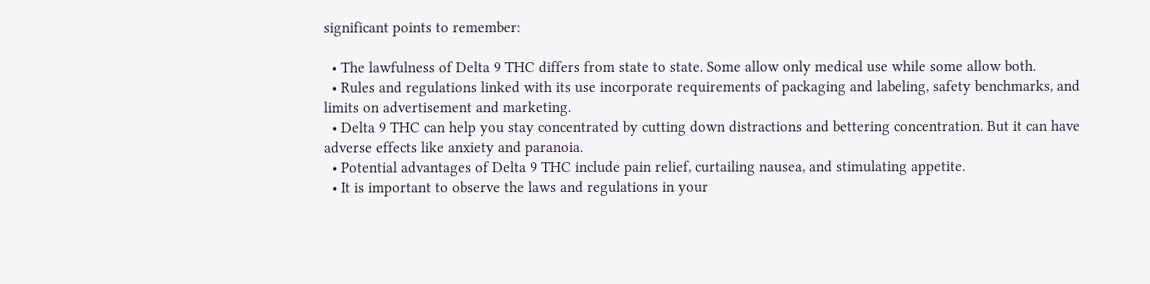significant points to remember:

  • The lawfulness of Delta 9 THC differs from state to state. Some allow only medical use while some allow both.
  • Rules and regulations linked with its use incorporate requirements of packaging and labeling, safety benchmarks, and limits on advertisement and marketing.
  • Delta 9 THC can help you stay concentrated by cutting down distractions and bettering concentration. But it can have adverse effects like anxiety and paranoia.
  • Potential advantages of Delta 9 THC include pain relief, curtailing nausea, and stimulating appetite.
  • It is important to observe the laws and regulations in your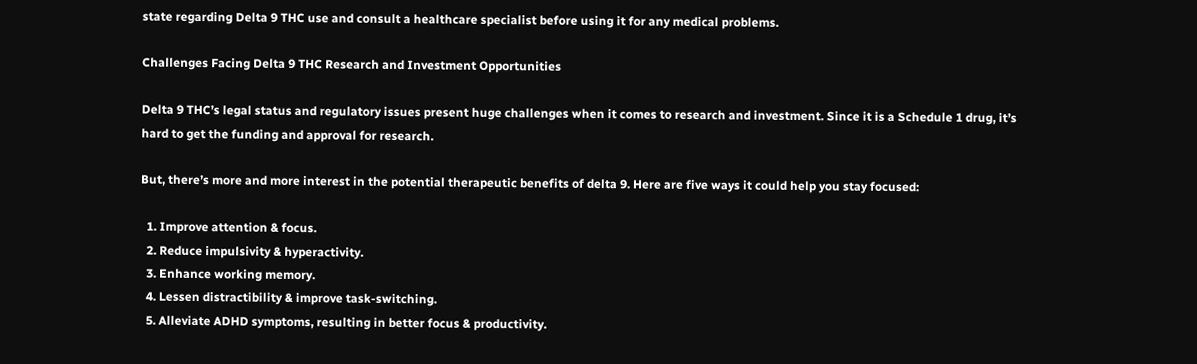state regarding Delta 9 THC use and consult a healthcare specialist before using it for any medical problems.

Challenges Facing Delta 9 THC Research and Investment Opportunities

Delta 9 THC’s legal status and regulatory issues present huge challenges when it comes to research and investment. Since it is a Schedule 1 drug, it’s hard to get the funding and approval for research.

But, there’s more and more interest in the potential therapeutic benefits of delta 9. Here are five ways it could help you stay focused:

  1. Improve attention & focus.
  2. Reduce impulsivity & hyperactivity.
  3. Enhance working memory.
  4. Lessen distractibility & improve task-switching.
  5. Alleviate ADHD symptoms, resulting in better focus & productivity.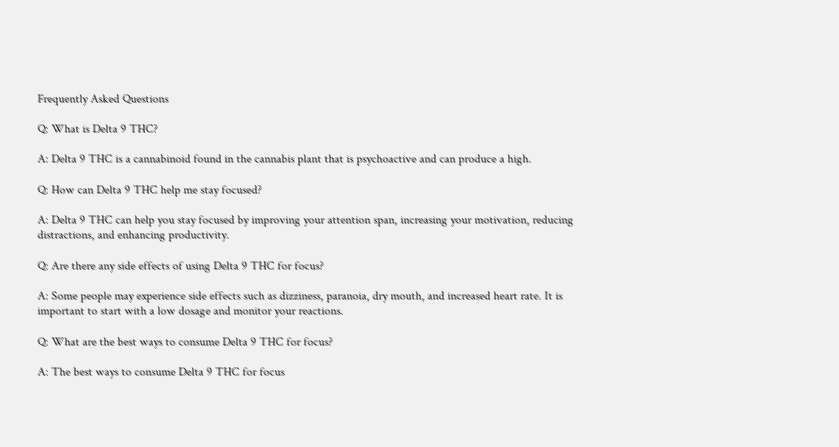Frequently Asked Questions

Q: What is Delta 9 THC?

A: Delta 9 THC is a cannabinoid found in the cannabis plant that is psychoactive and can produce a high.

Q: How can Delta 9 THC help me stay focused?

A: Delta 9 THC can help you stay focused by improving your attention span, increasing your motivation, reducing distractions, and enhancing productivity.

Q: Are there any side effects of using Delta 9 THC for focus?

A: Some people may experience side effects such as dizziness, paranoia, dry mouth, and increased heart rate. It is important to start with a low dosage and monitor your reactions.

Q: What are the best ways to consume Delta 9 THC for focus?

A: The best ways to consume Delta 9 THC for focus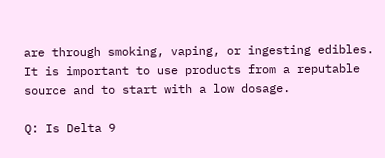are through smoking, vaping, or ingesting edibles. It is important to use products from a reputable source and to start with a low dosage.

Q: Is Delta 9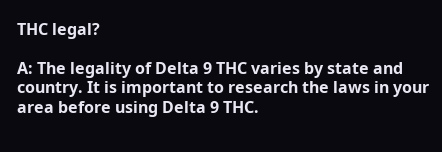THC legal?

A: The legality of Delta 9 THC varies by state and country. It is important to research the laws in your area before using Delta 9 THC.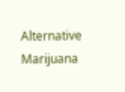Alternative Marijuana